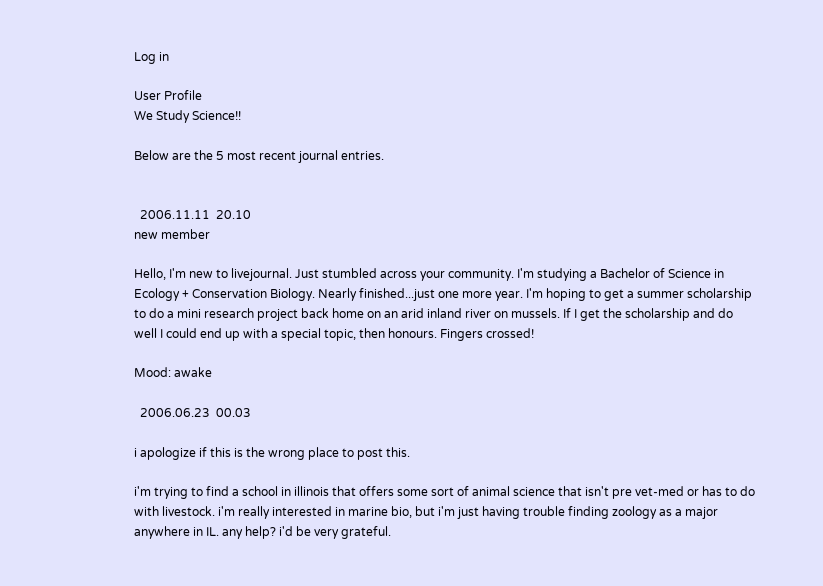Log in

User Profile
We Study Science!!

Below are the 5 most recent journal entries.


  2006.11.11  20.10
new member

Hello, I'm new to livejournal. Just stumbled across your community. I'm studying a Bachelor of Science in Ecology + Conservation Biology. Nearly finished...just one more year. I'm hoping to get a summer scholarship to do a mini research project back home on an arid inland river on mussels. If I get the scholarship and do well I could end up with a special topic, then honours. Fingers crossed!

Mood: awake

  2006.06.23  00.03

i apologize if this is the wrong place to post this.

i'm trying to find a school in illinois that offers some sort of animal science that isn't pre vet-med or has to do with livestock. i'm really interested in marine bio, but i'm just having trouble finding zoology as a major anywhere in IL. any help? i'd be very grateful.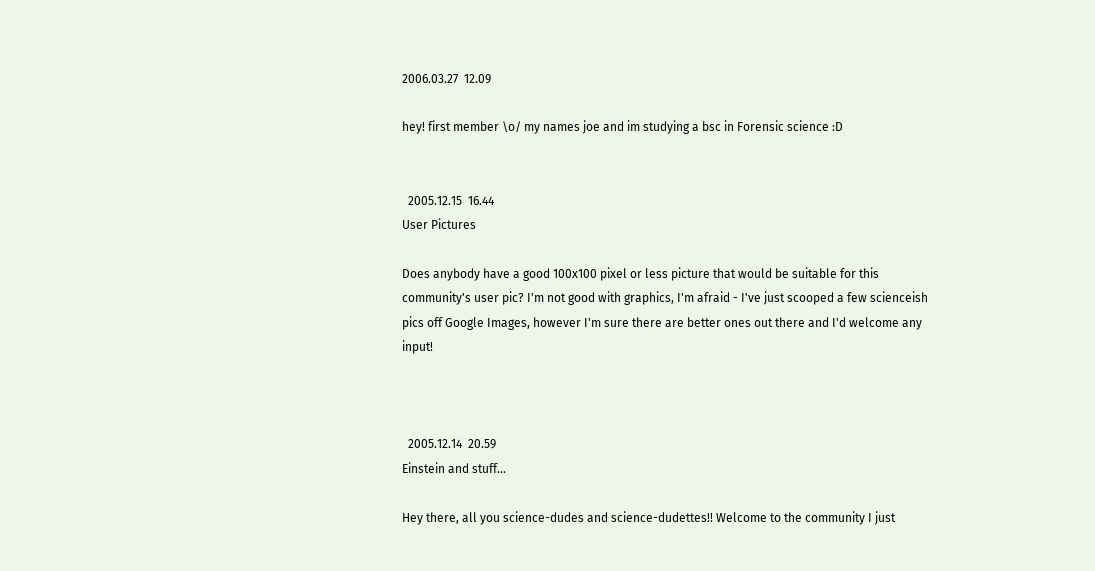2006.03.27  12.09

hey! first member \o/ my names joe and im studying a bsc in Forensic science :D


  2005.12.15  16.44
User Pictures

Does anybody have a good 100x100 pixel or less picture that would be suitable for this community's user pic? I'm not good with graphics, I'm afraid - I've just scooped a few scienceish pics off Google Images, however I'm sure there are better ones out there and I'd welcome any input!



  2005.12.14  20.59
Einstein and stuff...

Hey there, all you science-dudes and science-dudettes!! Welcome to the community I just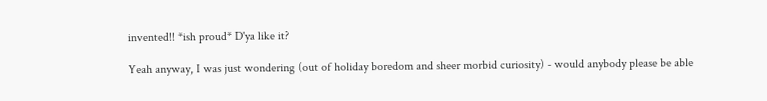invented!! *ish proud* D'ya like it?

Yeah anyway, I was just wondering (out of holiday boredom and sheer morbid curiosity) - would anybody please be able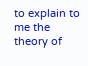to explain to me the theory of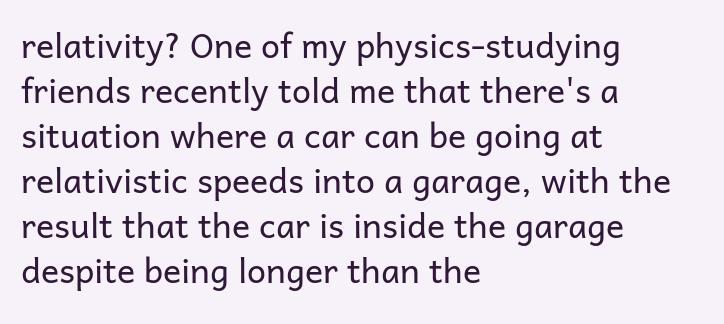relativity? One of my physics-studying friends recently told me that there's a situation where a car can be going at relativistic speeds into a garage, with the result that the car is inside the garage despite being longer than the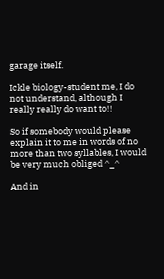garage itself.

Ickle biology-student me, I do not understand, although I really really do want to!!

So if somebody would please explain it to me in words of no more than two syllables, I would be very much obliged ^_^

And in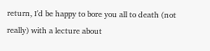return, I'd be happy to bore you all to death (not really) with a lecture about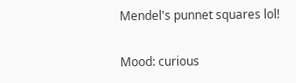Mendel's punnet squares lol!

Mood: curious